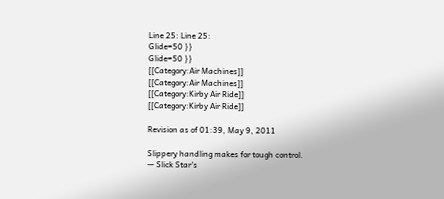Line 25: Line 25:
Glide=50 }}
Glide=50 }}
[[Category:Air Machines]]
[[Category:Air Machines]]
[[Category:Kirby Air Ride]]
[[Category:Kirby Air Ride]]

Revision as of 01:39, May 9, 2011

Slippery handling makes for tough control.
— Slick Star's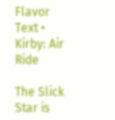Flavor Text • Kirby: Air Ride

The Slick Star is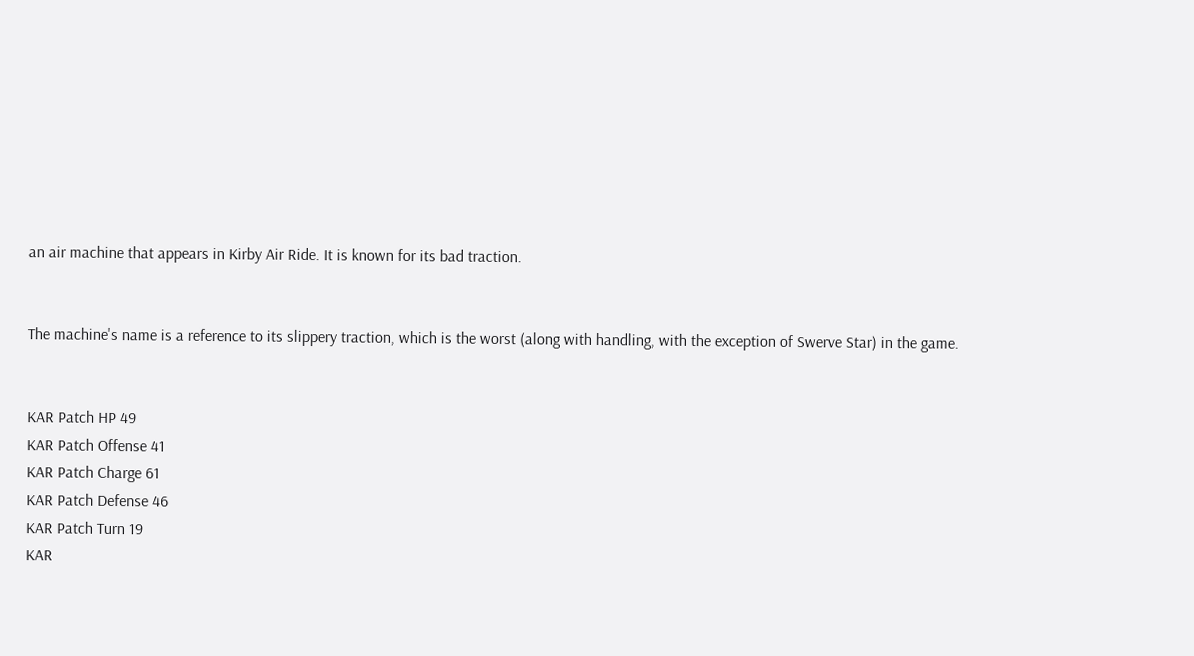an air machine that appears in Kirby Air Ride. It is known for its bad traction.


The machine's name is a reference to its slippery traction, which is the worst (along with handling, with the exception of Swerve Star) in the game.


KAR Patch HP 49
KAR Patch Offense 41
KAR Patch Charge 61
KAR Patch Defense 46
KAR Patch Turn 19
KAR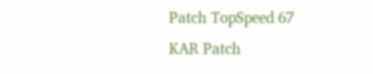Patch TopSpeed 67
KAR Patch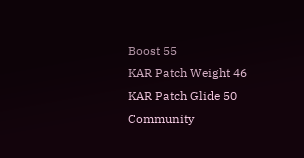Boost 55
KAR Patch Weight 46
KAR Patch Glide 50
Community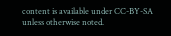content is available under CC-BY-SA unless otherwise noted.